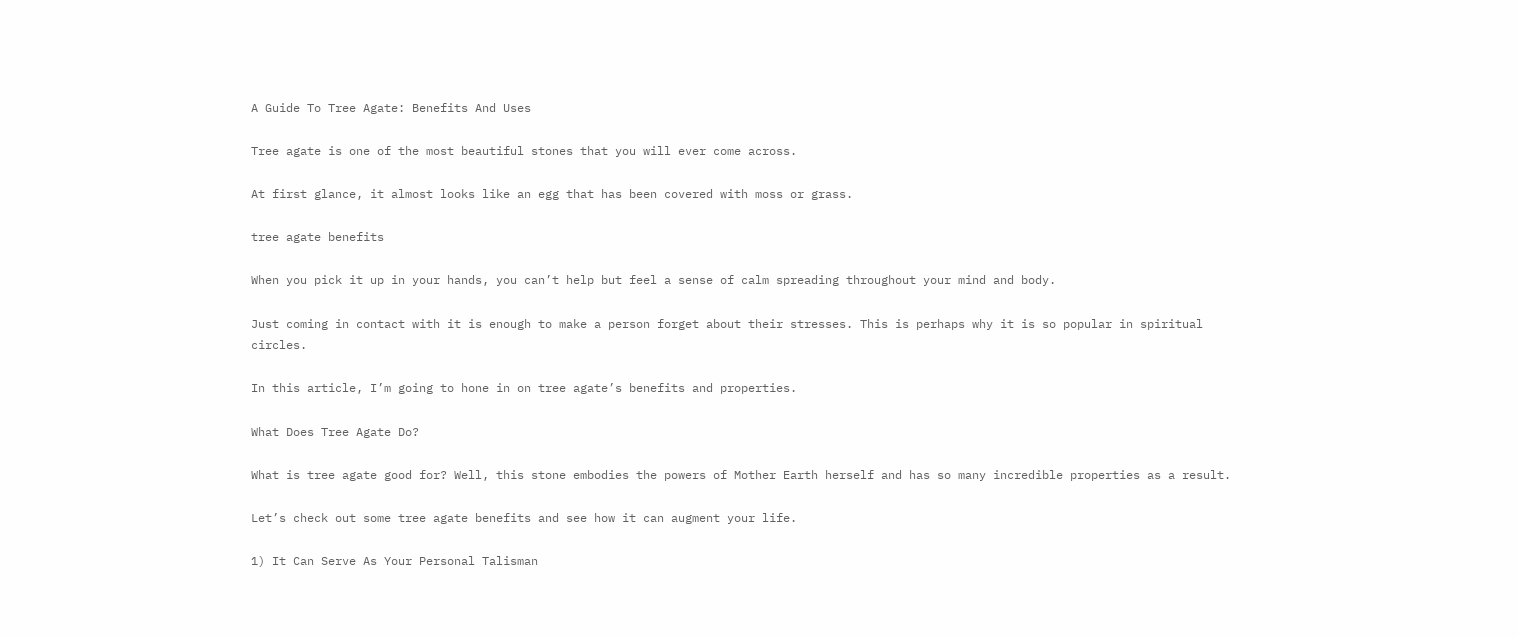A Guide To Tree Agate: Benefits And Uses

Tree agate is one of the most beautiful stones that you will ever come across.

At first glance, it almost looks like an egg that has been covered with moss or grass.

tree agate benefits

When you pick it up in your hands, you can’t help but feel a sense of calm spreading throughout your mind and body.

Just coming in contact with it is enough to make a person forget about their stresses. This is perhaps why it is so popular in spiritual circles.

In this article, I’m going to hone in on tree agate’s benefits and properties.

What Does Tree Agate Do?

What is tree agate good for? Well, this stone embodies the powers of Mother Earth herself and has so many incredible properties as a result.

Let’s check out some tree agate benefits and see how it can augment your life.

1) It Can Serve As Your Personal Talisman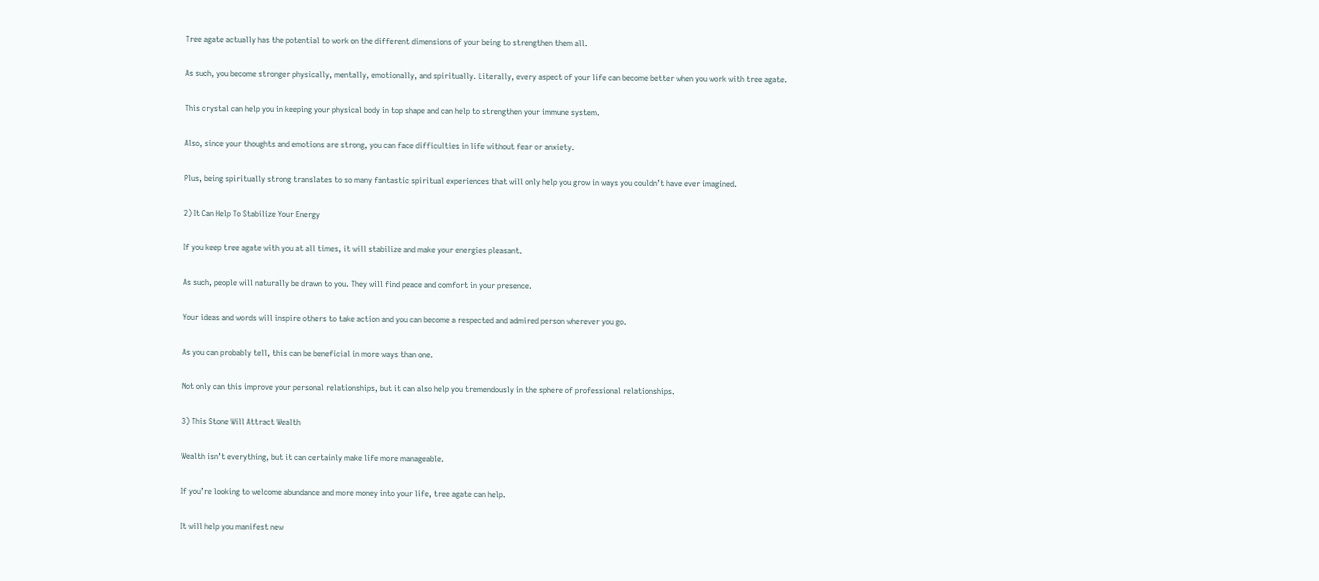Tree agate actually has the potential to work on the different dimensions of your being to strengthen them all.

As such, you become stronger physically, mentally, emotionally, and spiritually. Literally, every aspect of your life can become better when you work with tree agate.

This crystal can help you in keeping your physical body in top shape and can help to strengthen your immune system.

Also, since your thoughts and emotions are strong, you can face difficulties in life without fear or anxiety.

Plus, being spiritually strong translates to so many fantastic spiritual experiences that will only help you grow in ways you couldn’t have ever imagined.

2) It Can Help To Stabilize Your Energy

If you keep tree agate with you at all times, it will stabilize and make your energies pleasant.

As such, people will naturally be drawn to you. They will find peace and comfort in your presence.

Your ideas and words will inspire others to take action and you can become a respected and admired person wherever you go.

As you can probably tell, this can be beneficial in more ways than one.

Not only can this improve your personal relationships, but it can also help you tremendously in the sphere of professional relationships.

3) This Stone Will Attract Wealth

Wealth isn’t everything, but it can certainly make life more manageable.

If you’re looking to welcome abundance and more money into your life, tree agate can help.

It will help you manifest new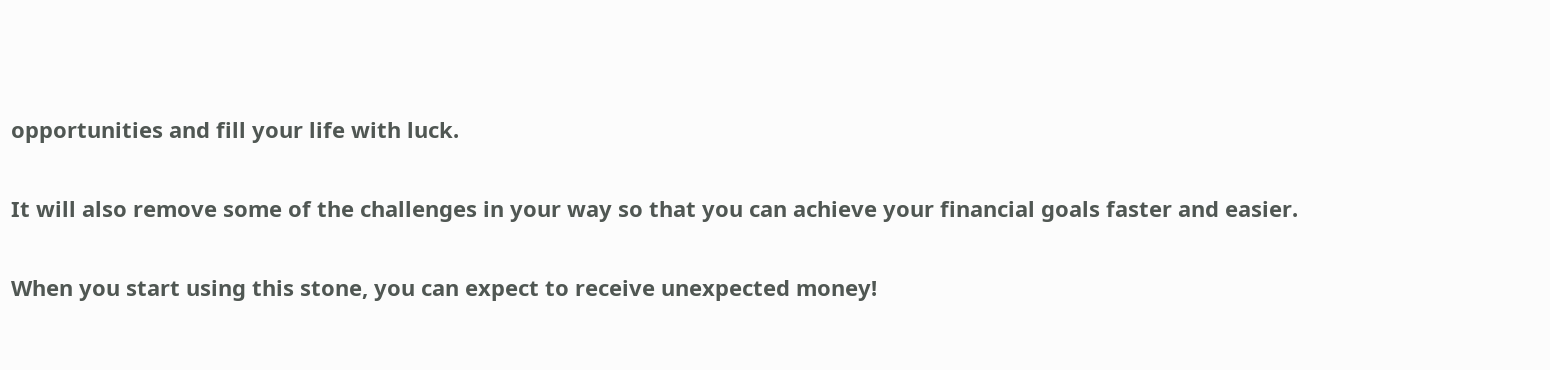opportunities and fill your life with luck.

It will also remove some of the challenges in your way so that you can achieve your financial goals faster and easier.

When you start using this stone, you can expect to receive unexpected money!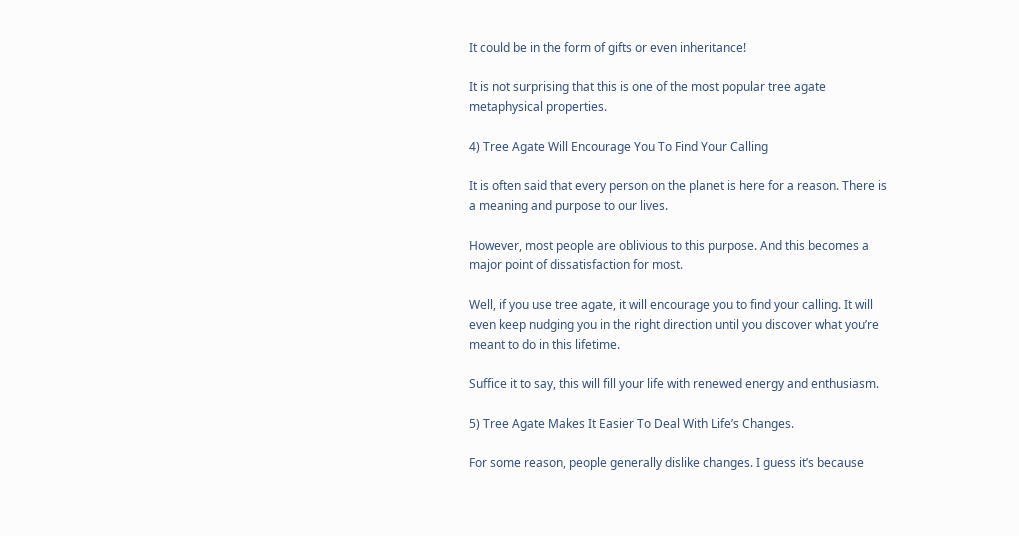It could be in the form of gifts or even inheritance!

It is not surprising that this is one of the most popular tree agate metaphysical properties.

4) Tree Agate Will Encourage You To Find Your Calling

It is often said that every person on the planet is here for a reason. There is a meaning and purpose to our lives.

However, most people are oblivious to this purpose. And this becomes a major point of dissatisfaction for most.

Well, if you use tree agate, it will encourage you to find your calling. It will even keep nudging you in the right direction until you discover what you’re meant to do in this lifetime.

Suffice it to say, this will fill your life with renewed energy and enthusiasm.

5) Tree Agate Makes It Easier To Deal With Life’s Changes.

For some reason, people generally dislike changes. I guess it’s because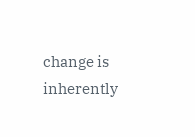change is inherently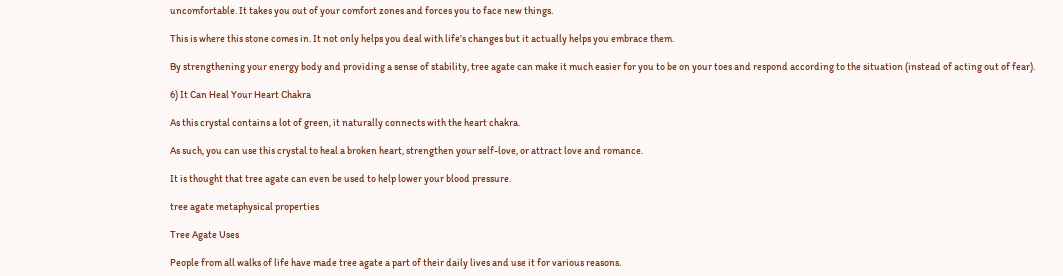uncomfortable. It takes you out of your comfort zones and forces you to face new things.

This is where this stone comes in. It not only helps you deal with life’s changes but it actually helps you embrace them.

By strengthening your energy body and providing a sense of stability, tree agate can make it much easier for you to be on your toes and respond according to the situation (instead of acting out of fear).

6) It Can Heal Your Heart Chakra

As this crystal contains a lot of green, it naturally connects with the heart chakra.

As such, you can use this crystal to heal a broken heart, strengthen your self-love, or attract love and romance.

It is thought that tree agate can even be used to help lower your blood pressure.

tree agate metaphysical properties

Tree Agate Uses

People from all walks of life have made tree agate a part of their daily lives and use it for various reasons.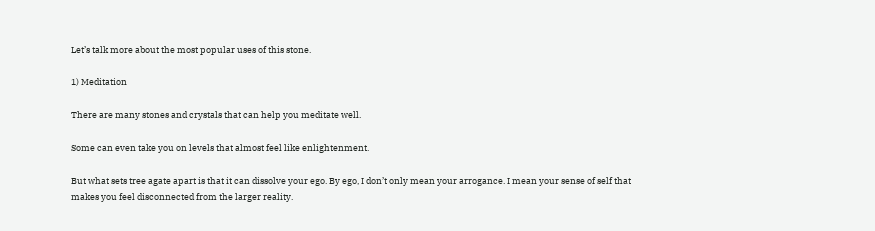Let’s talk more about the most popular uses of this stone.

1) Meditation

There are many stones and crystals that can help you meditate well.

Some can even take you on levels that almost feel like enlightenment.

But what sets tree agate apart is that it can dissolve your ego. By ego, I don’t only mean your arrogance. I mean your sense of self that makes you feel disconnected from the larger reality.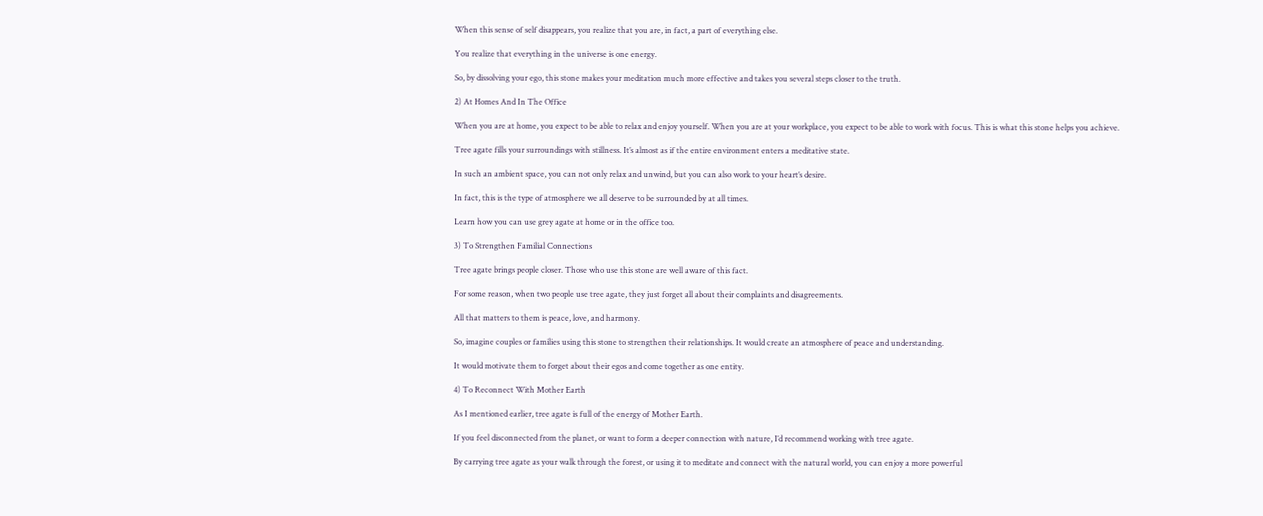When this sense of self disappears, you realize that you are, in fact, a part of everything else.

You realize that everything in the universe is one energy.

So, by dissolving your ego, this stone makes your meditation much more effective and takes you several steps closer to the truth.

2) At Homes And In The Office

When you are at home, you expect to be able to relax and enjoy yourself. When you are at your workplace, you expect to be able to work with focus. This is what this stone helps you achieve.

Tree agate fills your surroundings with stillness. It’s almost as if the entire environment enters a meditative state.

In such an ambient space, you can not only relax and unwind, but you can also work to your heart’s desire.

In fact, this is the type of atmosphere we all deserve to be surrounded by at all times.

Learn how you can use grey agate at home or in the office too.

3) To Strengthen Familial Connections

Tree agate brings people closer. Those who use this stone are well aware of this fact.

For some reason, when two people use tree agate, they just forget all about their complaints and disagreements.

All that matters to them is peace, love, and harmony.

So, imagine couples or families using this stone to strengthen their relationships. It would create an atmosphere of peace and understanding.

It would motivate them to forget about their egos and come together as one entity.

4) To Reconnect With Mother Earth

As I mentioned earlier, tree agate is full of the energy of Mother Earth.

If you feel disconnected from the planet, or want to form a deeper connection with nature, I’d recommend working with tree agate.

By carrying tree agate as your walk through the forest, or using it to meditate and connect with the natural world, you can enjoy a more powerful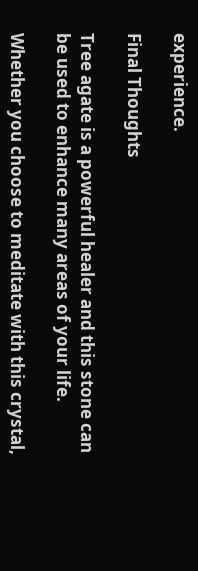experience.

Final Thoughts

Tree agate is a powerful healer and this stone can be used to enhance many areas of your life.

Whether you choose to meditate with this crystal,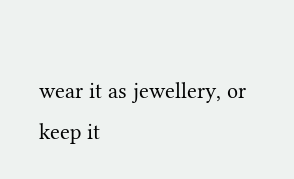wear it as jewellery, or keep it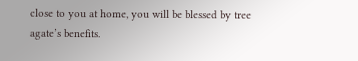close to you at home, you will be blessed by tree agate’s benefits.